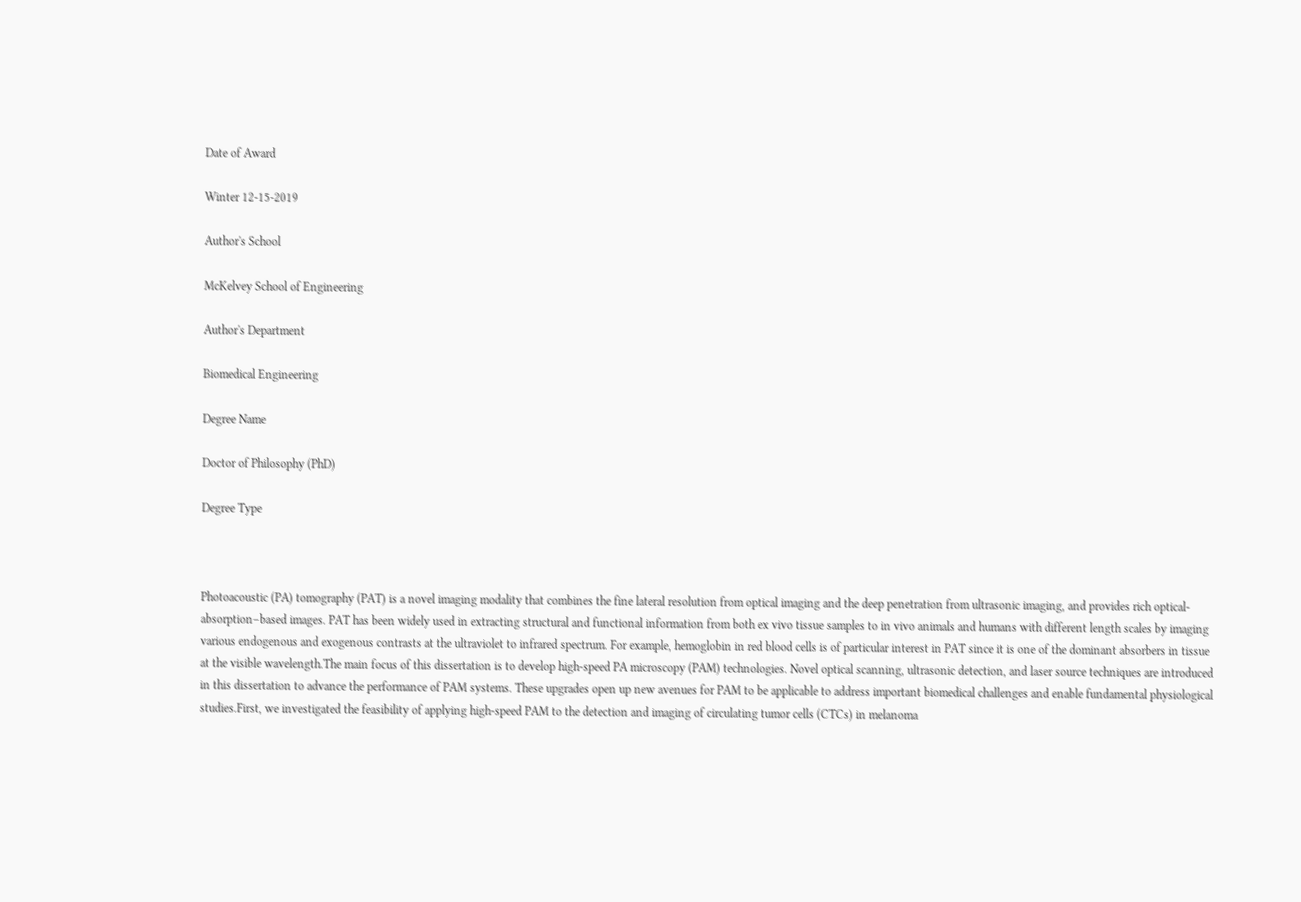Date of Award

Winter 12-15-2019

Author's School

McKelvey School of Engineering

Author's Department

Biomedical Engineering

Degree Name

Doctor of Philosophy (PhD)

Degree Type



Photoacoustic (PA) tomography (PAT) is a novel imaging modality that combines the fine lateral resolution from optical imaging and the deep penetration from ultrasonic imaging, and provides rich optical-absorption–based images. PAT has been widely used in extracting structural and functional information from both ex vivo tissue samples to in vivo animals and humans with different length scales by imaging various endogenous and exogenous contrasts at the ultraviolet to infrared spectrum. For example, hemoglobin in red blood cells is of particular interest in PAT since it is one of the dominant absorbers in tissue at the visible wavelength.The main focus of this dissertation is to develop high-speed PA microscopy (PAM) technologies. Novel optical scanning, ultrasonic detection, and laser source techniques are introduced in this dissertation to advance the performance of PAM systems. These upgrades open up new avenues for PAM to be applicable to address important biomedical challenges and enable fundamental physiological studies.First, we investigated the feasibility of applying high-speed PAM to the detection and imaging of circulating tumor cells (CTCs) in melanoma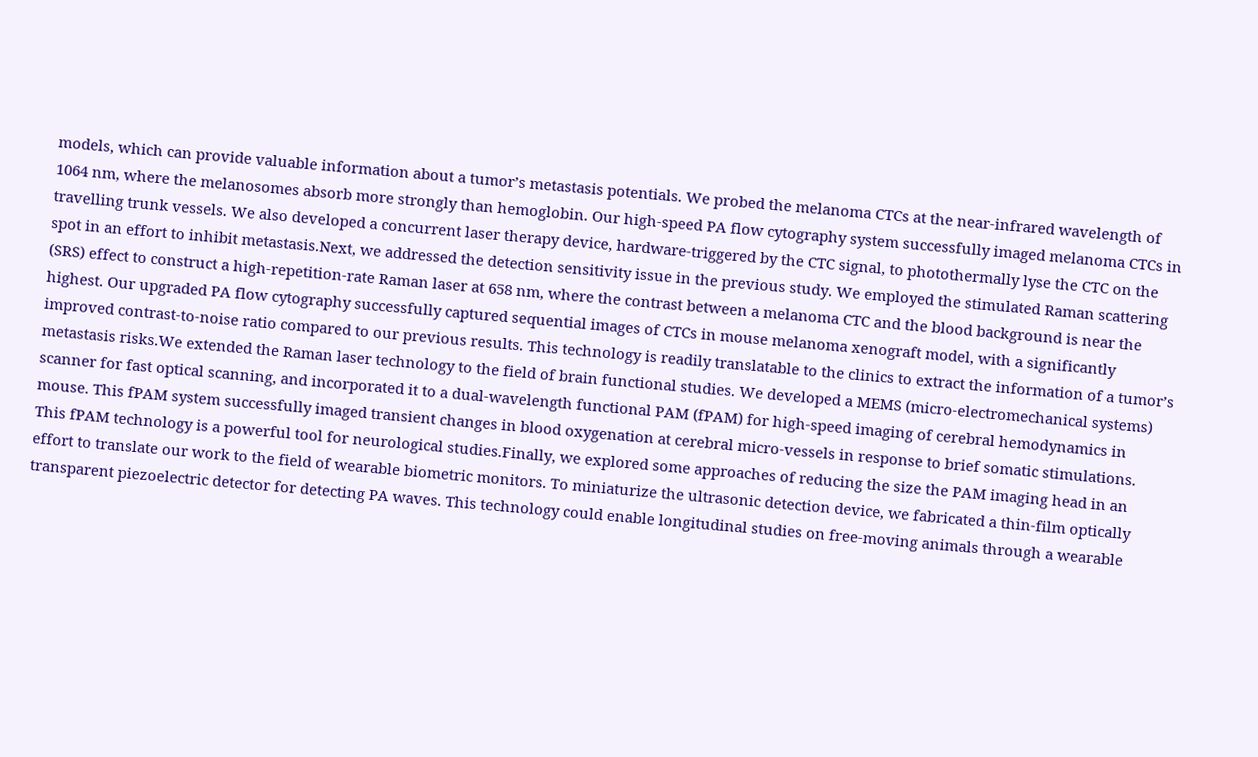models, which can provide valuable information about a tumor’s metastasis potentials. We probed the melanoma CTCs at the near-infrared wavelength of 1064 nm, where the melanosomes absorb more strongly than hemoglobin. Our high-speed PA flow cytography system successfully imaged melanoma CTCs in travelling trunk vessels. We also developed a concurrent laser therapy device, hardware-triggered by the CTC signal, to photothermally lyse the CTC on the spot in an effort to inhibit metastasis.Next, we addressed the detection sensitivity issue in the previous study. We employed the stimulated Raman scattering (SRS) effect to construct a high-repetition-rate Raman laser at 658 nm, where the contrast between a melanoma CTC and the blood background is near the highest. Our upgraded PA flow cytography successfully captured sequential images of CTCs in mouse melanoma xenograft model, with a significantly improved contrast-to-noise ratio compared to our previous results. This technology is readily translatable to the clinics to extract the information of a tumor’s metastasis risks.We extended the Raman laser technology to the field of brain functional studies. We developed a MEMS (micro-electromechanical systems) scanner for fast optical scanning, and incorporated it to a dual-wavelength functional PAM (fPAM) for high-speed imaging of cerebral hemodynamics in mouse. This fPAM system successfully imaged transient changes in blood oxygenation at cerebral micro-vessels in response to brief somatic stimulations. This fPAM technology is a powerful tool for neurological studies.Finally, we explored some approaches of reducing the size the PAM imaging head in an effort to translate our work to the field of wearable biometric monitors. To miniaturize the ultrasonic detection device, we fabricated a thin-film optically transparent piezoelectric detector for detecting PA waves. This technology could enable longitudinal studies on free-moving animals through a wearable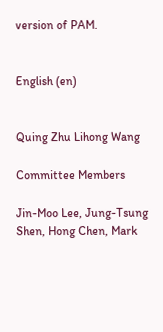version of PAM.


English (en)


Quing Zhu Lihong Wang

Committee Members

Jin-Moo Lee, Jung-Tsung Shen, Hong Chen, Mark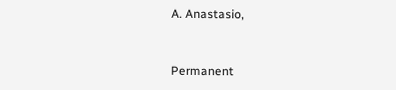A. Anastasio,


Permanent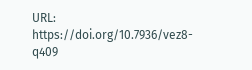URL: https://doi.org/10.7936/vez8-q409